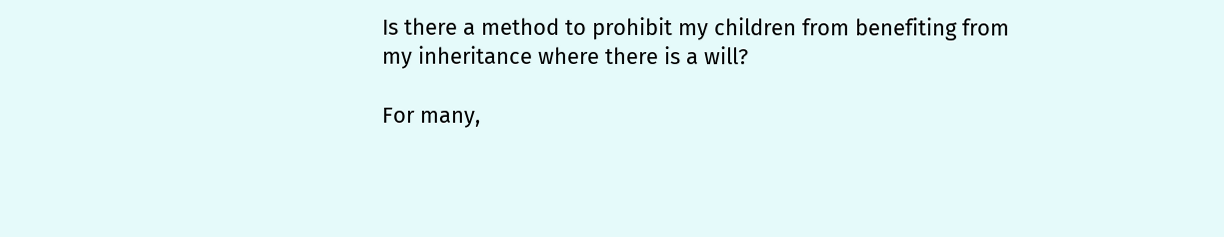Is there a method to prohibit my children from benefiting from my inheritance where there is a will?

For many,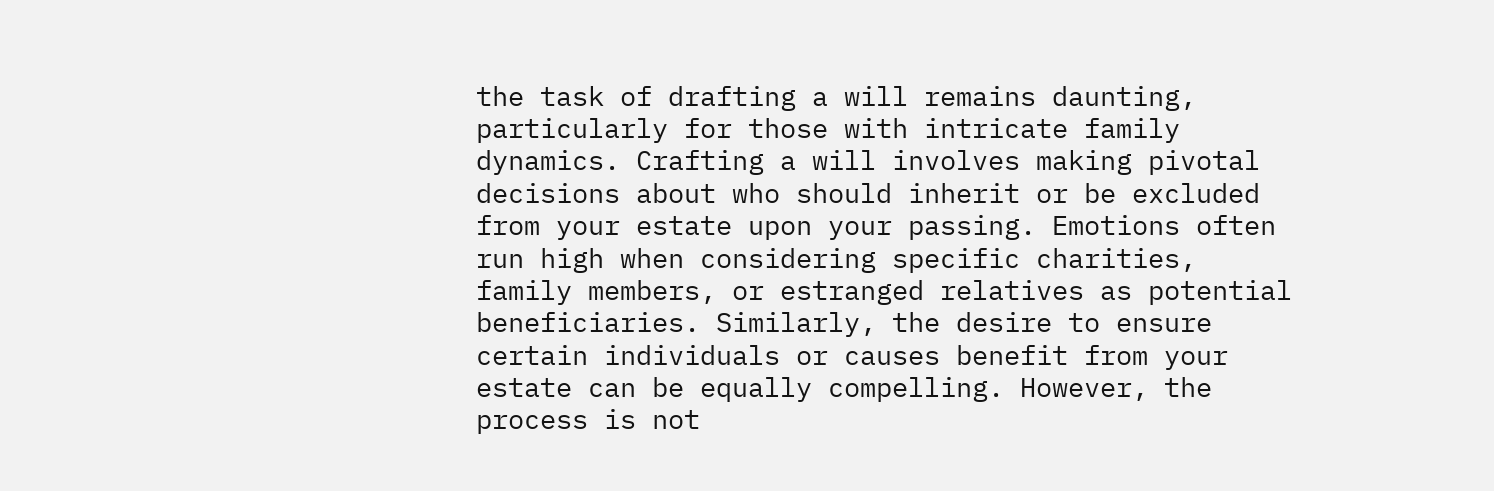the task of drafting a will remains daunting, particularly for those with intricate family dynamics. Crafting a will involves making pivotal decisions about who should inherit or be excluded from your estate upon your passing. Emotions often run high when considering specific charities, family members, or estranged relatives as potential beneficiaries. Similarly, the desire to ensure certain individuals or causes benefit from your estate can be equally compelling. However, the process is not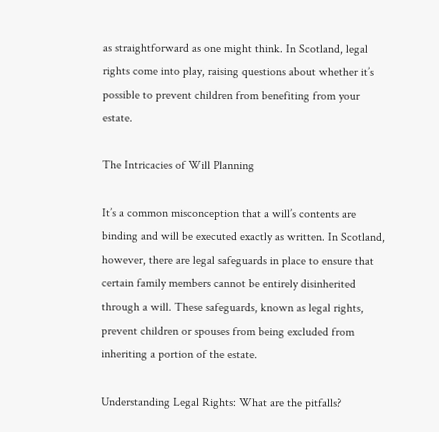as straightforward as one might think. In Scotland, legal rights come into play, raising questions about whether it’s possible to prevent children from benefiting from your estate.

The Intricacies of Will Planning

It’s a common misconception that a will’s contents are binding and will be executed exactly as written. In Scotland, however, there are legal safeguards in place to ensure that certain family members cannot be entirely disinherited through a will. These safeguards, known as legal rights, prevent children or spouses from being excluded from inheriting a portion of the estate.

Understanding Legal Rights: What are the pitfalls?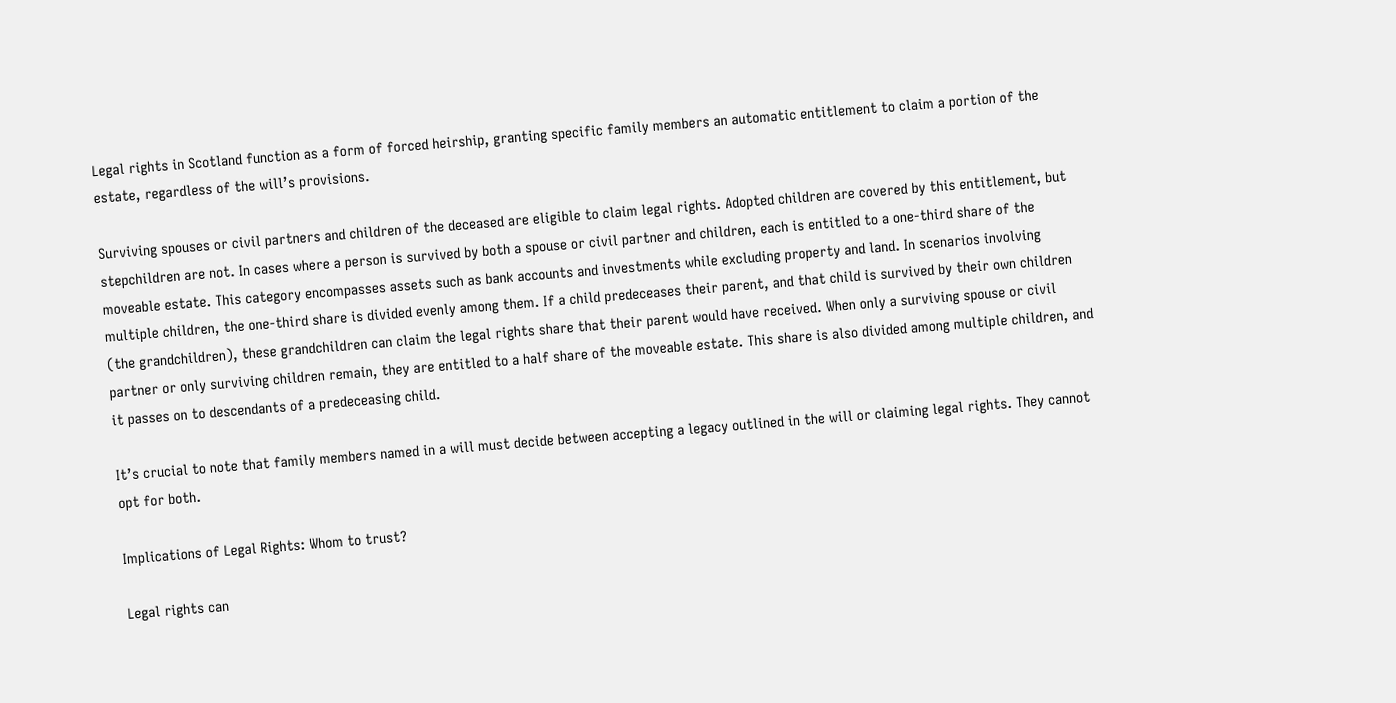Legal rights in Scotland function as a form of forced heirship, granting specific family members an automatic entitlement to claim a portion of the estate, regardless of the will’s provisions.

Surviving spouses or civil partners and children of the deceased are eligible to claim legal rights. Adopted children are covered by this entitlement, but stepchildren are not. In cases where a person is survived by both a spouse or civil partner and children, each is entitled to a one-third share of the moveable estate. This category encompasses assets such as bank accounts and investments while excluding property and land. In scenarios involving multiple children, the one-third share is divided evenly among them. If a child predeceases their parent, and that child is survived by their own children (the grandchildren), these grandchildren can claim the legal rights share that their parent would have received. When only a surviving spouse or civil partner or only surviving children remain, they are entitled to a half share of the moveable estate. This share is also divided among multiple children, and it passes on to descendants of a predeceasing child.

It’s crucial to note that family members named in a will must decide between accepting a legacy outlined in the will or claiming legal rights. They cannot opt for both.

Implications of Legal Rights: Whom to trust?

Legal rights can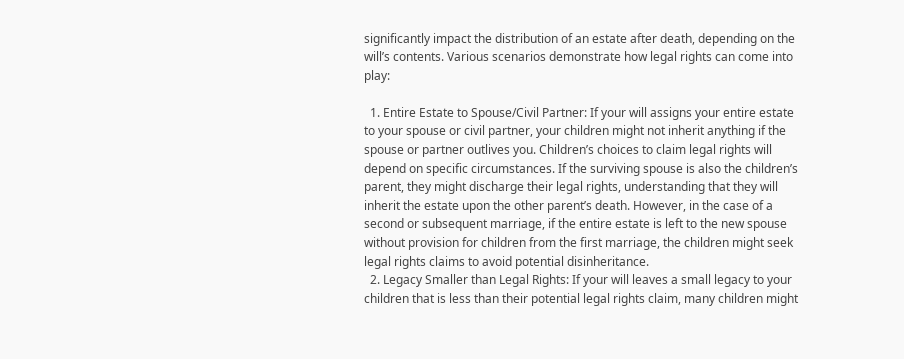significantly impact the distribution of an estate after death, depending on the will’s contents. Various scenarios demonstrate how legal rights can come into play:

  1. Entire Estate to Spouse/Civil Partner: If your will assigns your entire estate to your spouse or civil partner, your children might not inherit anything if the spouse or partner outlives you. Children’s choices to claim legal rights will depend on specific circumstances. If the surviving spouse is also the children’s parent, they might discharge their legal rights, understanding that they will inherit the estate upon the other parent’s death. However, in the case of a second or subsequent marriage, if the entire estate is left to the new spouse without provision for children from the first marriage, the children might seek legal rights claims to avoid potential disinheritance.
  2. Legacy Smaller than Legal Rights: If your will leaves a small legacy to your children that is less than their potential legal rights claim, many children might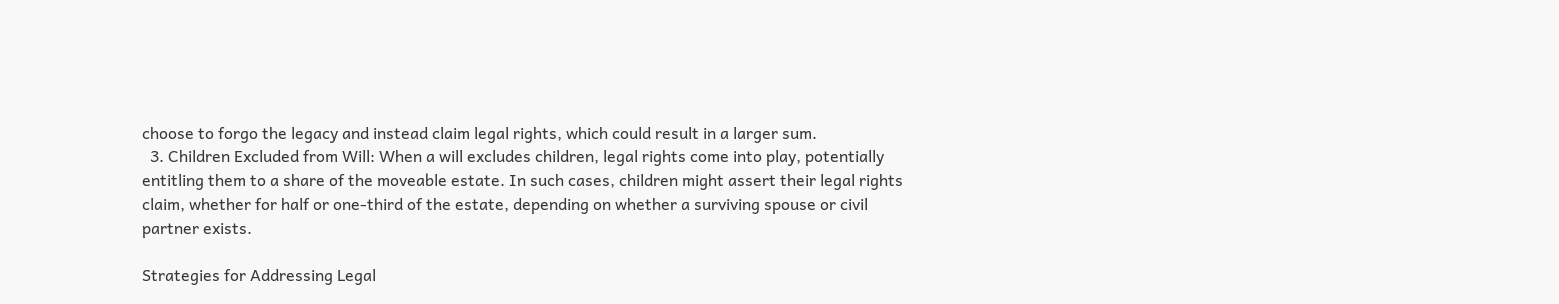choose to forgo the legacy and instead claim legal rights, which could result in a larger sum.
  3. Children Excluded from Will: When a will excludes children, legal rights come into play, potentially entitling them to a share of the moveable estate. In such cases, children might assert their legal rights claim, whether for half or one-third of the estate, depending on whether a surviving spouse or civil partner exists.

Strategies for Addressing Legal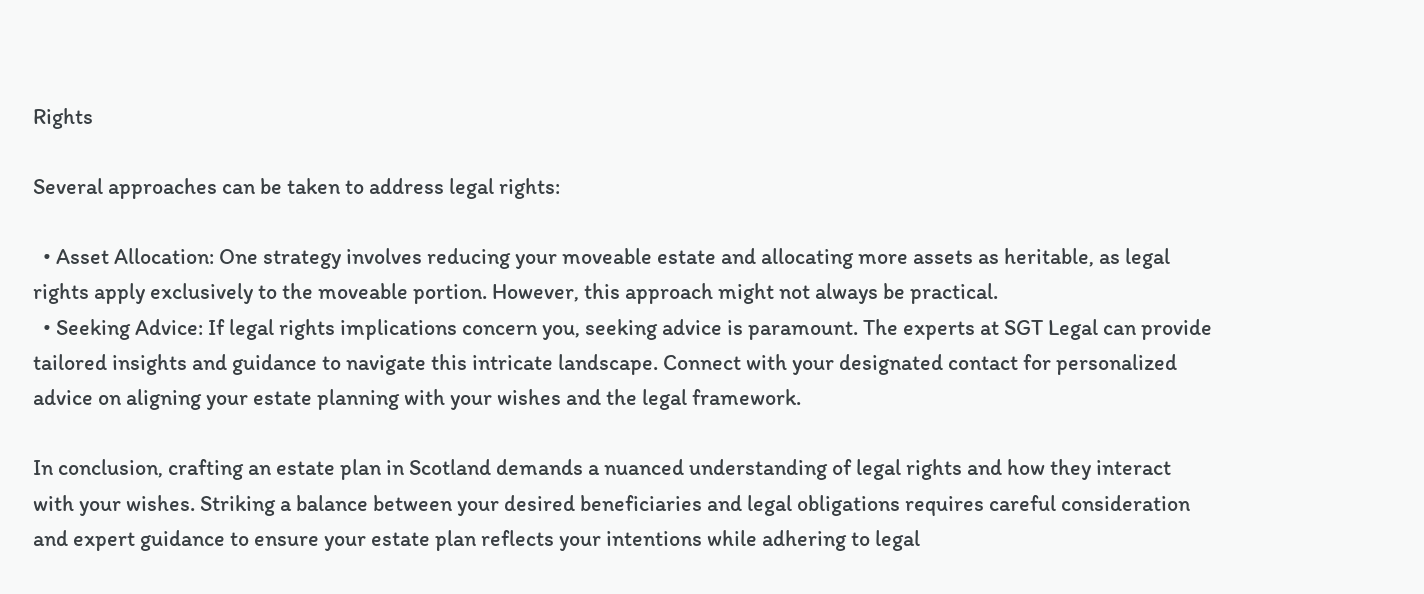Rights

Several approaches can be taken to address legal rights:

  • Asset Allocation: One strategy involves reducing your moveable estate and allocating more assets as heritable, as legal rights apply exclusively to the moveable portion. However, this approach might not always be practical.
  • Seeking Advice: If legal rights implications concern you, seeking advice is paramount. The experts at SGT Legal can provide tailored insights and guidance to navigate this intricate landscape. Connect with your designated contact for personalized advice on aligning your estate planning with your wishes and the legal framework.

In conclusion, crafting an estate plan in Scotland demands a nuanced understanding of legal rights and how they interact with your wishes. Striking a balance between your desired beneficiaries and legal obligations requires careful consideration and expert guidance to ensure your estate plan reflects your intentions while adhering to legal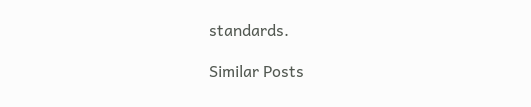standards.

Similar Posts